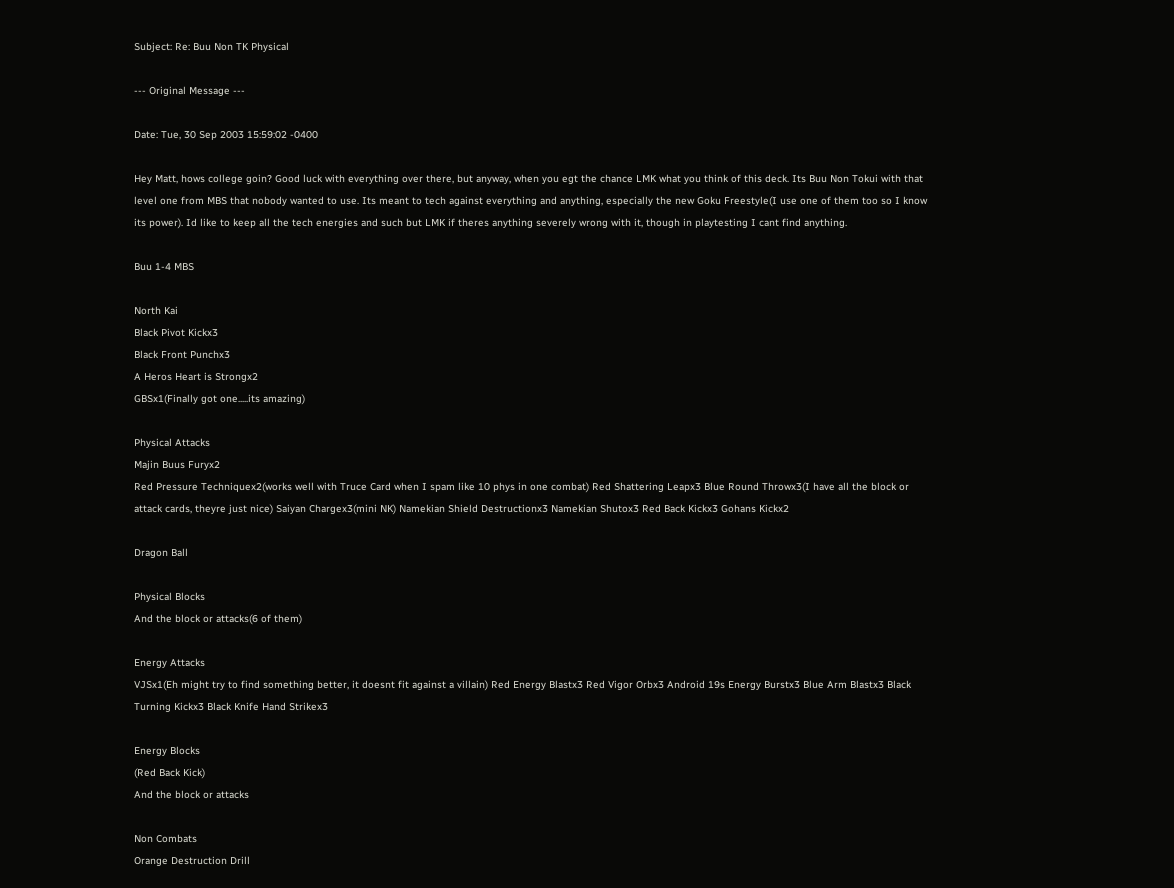Subject: Re: Buu Non TK Physical

--- Original Message ---

Date: Tue, 30 Sep 2003 15:59:02 -0400

Hey Matt, hows college goin? Good luck with everything over there, but anyway, when you egt the chance LMK what you think of this deck. Its Buu Non Tokui with that level one from MBS that nobody wanted to use. Its meant to tech against everything and anything, especially the new Goku Freestyle(I use one of them too so I know its power). Id like to keep all the tech energies and such but LMK if theres anything severely wrong with it, though in playtesting I cant find anything.

Buu 1-4 MBS

North Kai
Black Pivot Kickx3
Black Front Punchx3
A Heros Heart is Strongx2
GBSx1(Finally got one.....its amazing)

Physical Attacks
Majin Buus Furyx2
Red Pressure Techniquex2(works well with Truce Card when I spam like 10 phys in one combat) Red Shattering Leapx3 Blue Round Throwx3(I have all the block or attack cards, theyre just nice) Saiyan Chargex3(mini NK) Namekian Shield Destructionx3 Namekian Shutox3 Red Back Kickx3 Gohans Kickx2

Dragon Ball

Physical Blocks
And the block or attacks(6 of them)

Energy Attacks
VJSx1(Eh might try to find something better, it doesnt fit against a villain) Red Energy Blastx3 Red Vigor Orbx3 Android 19s Energy Burstx3 Blue Arm Blastx3 Black Turning Kickx3 Black Knife Hand Strikex3

Energy Blocks
(Red Back Kick)
And the block or attacks

Non Combats
Orange Destruction Drill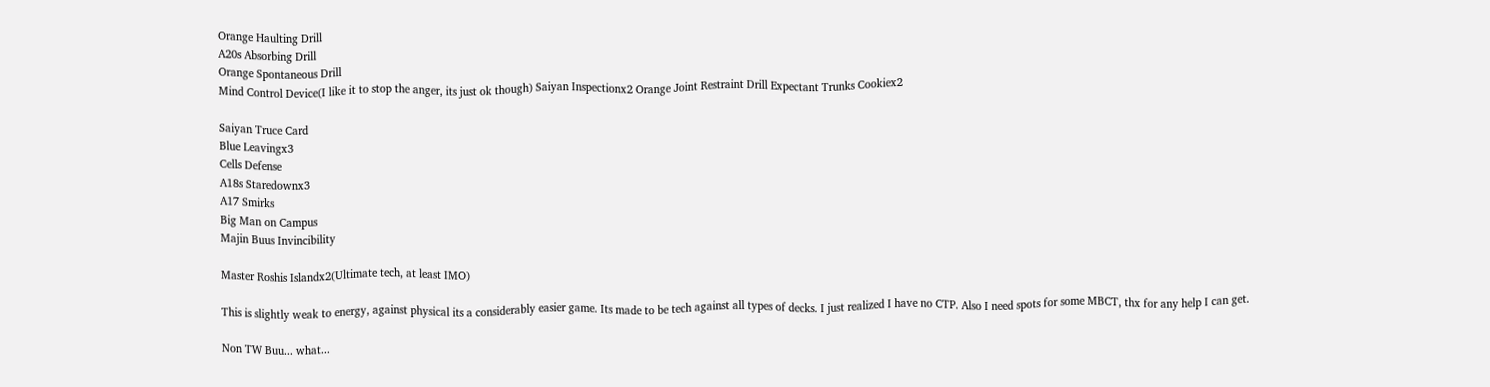Orange Haulting Drill
A20s Absorbing Drill
Orange Spontaneous Drill
Mind Control Device(I like it to stop the anger, its just ok though) Saiyan Inspectionx2 Orange Joint Restraint Drill Expectant Trunks Cookiex2

Saiyan Truce Card
Blue Leavingx3
Cells Defense
A18s Staredownx3
A17 Smirks
Big Man on Campus
Majin Buus Invincibility

Master Roshis Islandx2(Ultimate tech, at least IMO)

This is slightly weak to energy, against physical its a considerably easier game. Its made to be tech against all types of decks. I just realized I have no CTP. Also I need spots for some MBCT, thx for any help I can get.

Non TW Buu... what...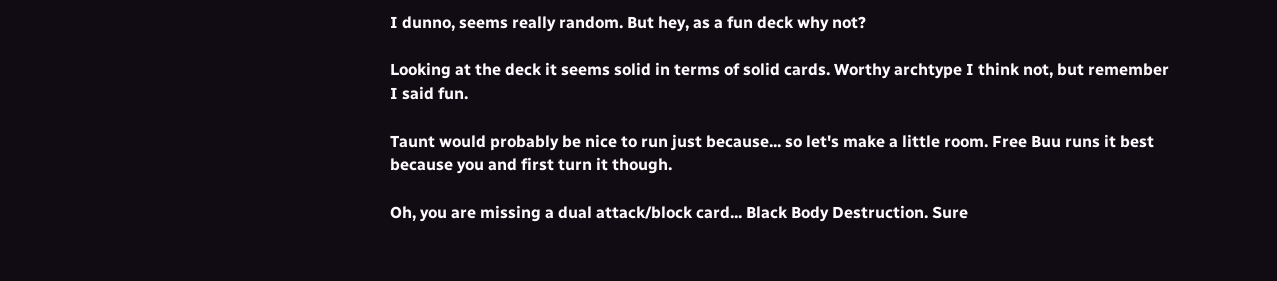I dunno, seems really random. But hey, as a fun deck why not?

Looking at the deck it seems solid in terms of solid cards. Worthy archtype I think not, but remember I said fun.

Taunt would probably be nice to run just because... so let's make a little room. Free Buu runs it best because you and first turn it though.

Oh, you are missing a dual attack/block card... Black Body Destruction. Sure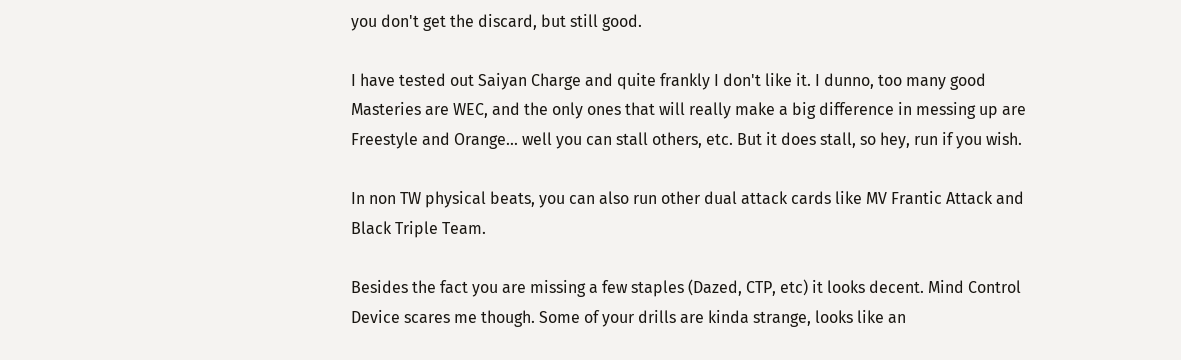you don't get the discard, but still good.

I have tested out Saiyan Charge and quite frankly I don't like it. I dunno, too many good Masteries are WEC, and the only ones that will really make a big difference in messing up are Freestyle and Orange... well you can stall others, etc. But it does stall, so hey, run if you wish.

In non TW physical beats, you can also run other dual attack cards like MV Frantic Attack and Black Triple Team.

Besides the fact you are missing a few staples (Dazed, CTP, etc) it looks decent. Mind Control Device scares me though. Some of your drills are kinda strange, looks like an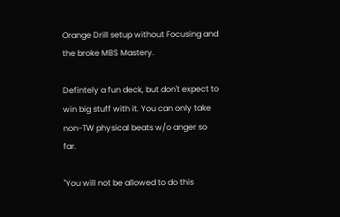Orange Drill setup without Focusing and the broke MBS Mastery.

Defintely a fun deck, but don't expect to win big stuff with it. You can only take non-TW physical beats w/o anger so far.

"You will not be allowed to do this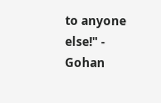to anyone else!" - Gohan